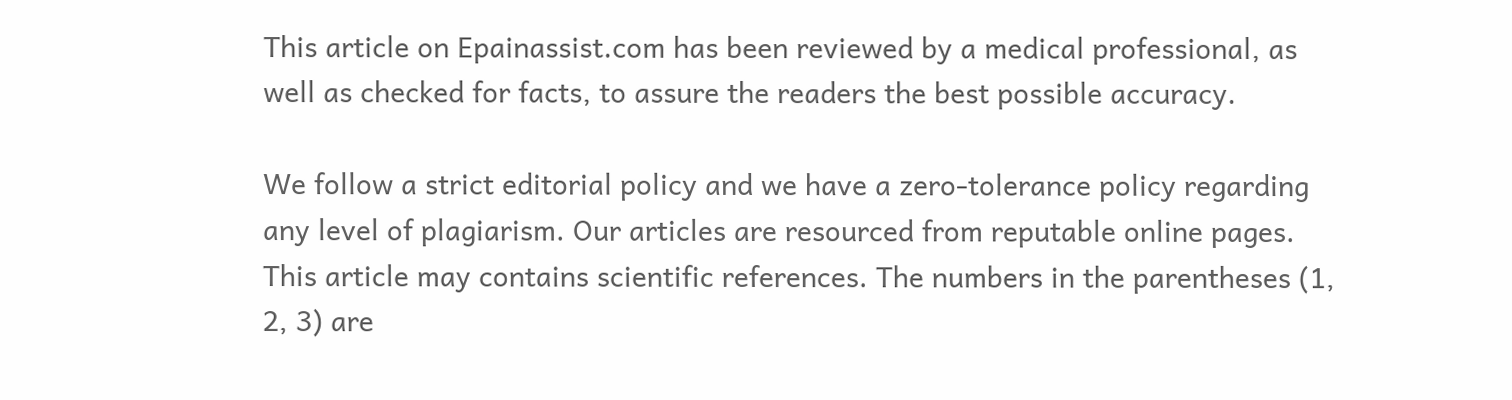This article on Epainassist.com has been reviewed by a medical professional, as well as checked for facts, to assure the readers the best possible accuracy.

We follow a strict editorial policy and we have a zero-tolerance policy regarding any level of plagiarism. Our articles are resourced from reputable online pages. This article may contains scientific references. The numbers in the parentheses (1, 2, 3) are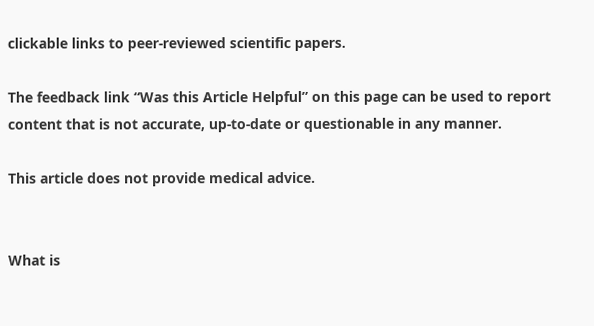clickable links to peer-reviewed scientific papers.

The feedback link “Was this Article Helpful” on this page can be used to report content that is not accurate, up-to-date or questionable in any manner.

This article does not provide medical advice.


What is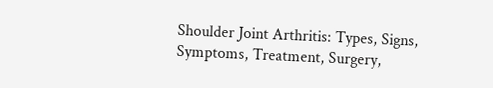Shoulder Joint Arthritis: Types, Signs, Symptoms, Treatment, Surgery,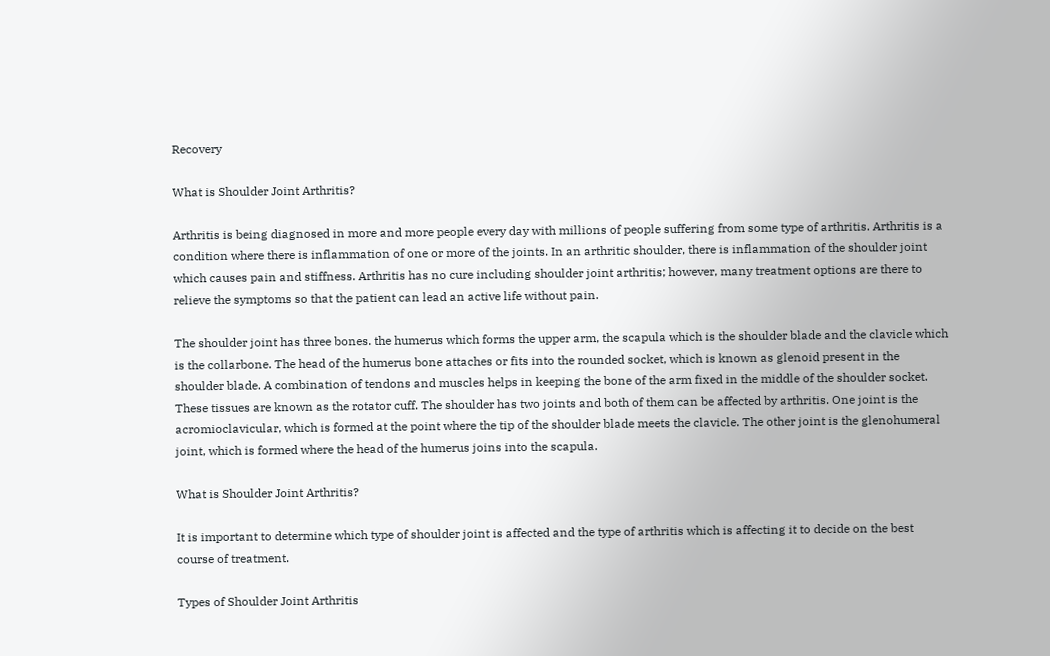Recovery

What is Shoulder Joint Arthritis?

Arthritis is being diagnosed in more and more people every day with millions of people suffering from some type of arthritis. Arthritis is a condition where there is inflammation of one or more of the joints. In an arthritic shoulder, there is inflammation of the shoulder joint which causes pain and stiffness. Arthritis has no cure including shoulder joint arthritis; however, many treatment options are there to relieve the symptoms so that the patient can lead an active life without pain.

The shoulder joint has three bones. the humerus which forms the upper arm, the scapula which is the shoulder blade and the clavicle which is the collarbone. The head of the humerus bone attaches or fits into the rounded socket, which is known as glenoid present in the shoulder blade. A combination of tendons and muscles helps in keeping the bone of the arm fixed in the middle of the shoulder socket. These tissues are known as the rotator cuff. The shoulder has two joints and both of them can be affected by arthritis. One joint is the acromioclavicular, which is formed at the point where the tip of the shoulder blade meets the clavicle. The other joint is the glenohumeral joint, which is formed where the head of the humerus joins into the scapula.

What is Shoulder Joint Arthritis?

It is important to determine which type of shoulder joint is affected and the type of arthritis which is affecting it to decide on the best course of treatment.

Types of Shoulder Joint Arthritis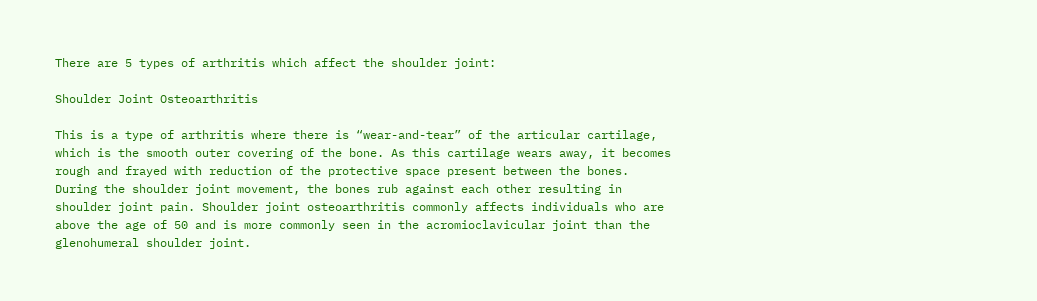There are 5 types of arthritis which affect the shoulder joint:

Shoulder Joint Osteoarthritis

This is a type of arthritis where there is “wear-and-tear” of the articular cartilage, which is the smooth outer covering of the bone. As this cartilage wears away, it becomes rough and frayed with reduction of the protective space present between the bones. During the shoulder joint movement, the bones rub against each other resulting in shoulder joint pain. Shoulder joint osteoarthritis commonly affects individuals who are above the age of 50 and is more commonly seen in the acromioclavicular joint than the glenohumeral shoulder joint.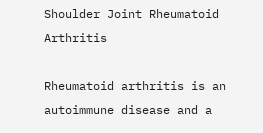Shoulder Joint Rheumatoid Arthritis

Rheumatoid arthritis is an autoimmune disease and a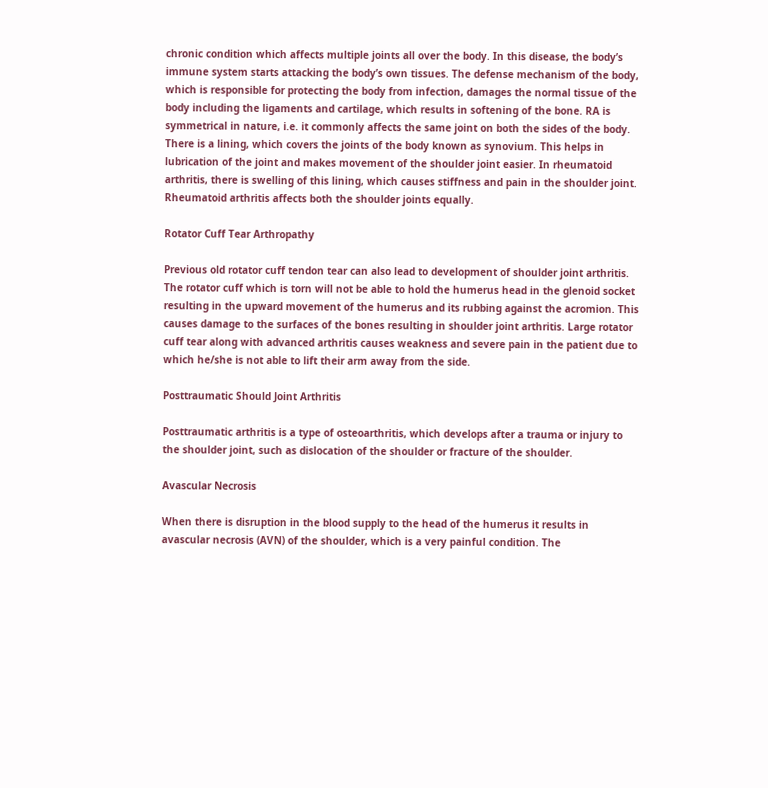chronic condition which affects multiple joints all over the body. In this disease, the body’s immune system starts attacking the body’s own tissues. The defense mechanism of the body, which is responsible for protecting the body from infection, damages the normal tissue of the body including the ligaments and cartilage, which results in softening of the bone. RA is symmetrical in nature, i.e. it commonly affects the same joint on both the sides of the body. There is a lining, which covers the joints of the body known as synovium. This helps in lubrication of the joint and makes movement of the shoulder joint easier. In rheumatoid arthritis, there is swelling of this lining, which causes stiffness and pain in the shoulder joint. Rheumatoid arthritis affects both the shoulder joints equally.

Rotator Cuff Tear Arthropathy

Previous old rotator cuff tendon tear can also lead to development of shoulder joint arthritis. The rotator cuff which is torn will not be able to hold the humerus head in the glenoid socket resulting in the upward movement of the humerus and its rubbing against the acromion. This causes damage to the surfaces of the bones resulting in shoulder joint arthritis. Large rotator cuff tear along with advanced arthritis causes weakness and severe pain in the patient due to which he/she is not able to lift their arm away from the side.

Posttraumatic Should Joint Arthritis

Posttraumatic arthritis is a type of osteoarthritis, which develops after a trauma or injury to the shoulder joint, such as dislocation of the shoulder or fracture of the shoulder.

Avascular Necrosis

When there is disruption in the blood supply to the head of the humerus it results in avascular necrosis (AVN) of the shoulder, which is a very painful condition. The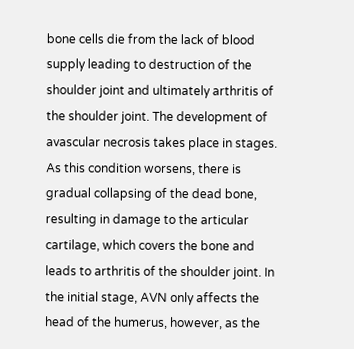bone cells die from the lack of blood supply leading to destruction of the shoulder joint and ultimately arthritis of the shoulder joint. The development of avascular necrosis takes place in stages. As this condition worsens, there is gradual collapsing of the dead bone, resulting in damage to the articular cartilage, which covers the bone and leads to arthritis of the shoulder joint. In the initial stage, AVN only affects the head of the humerus, however, as the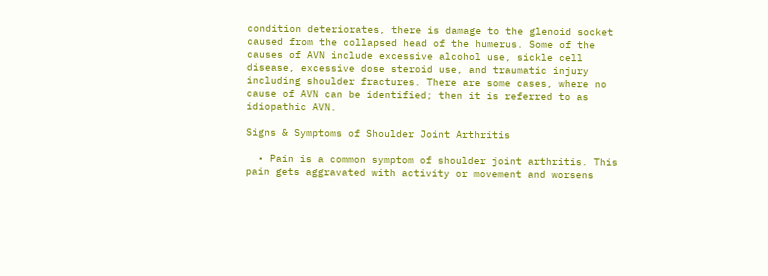condition deteriorates, there is damage to the glenoid socket caused from the collapsed head of the humerus. Some of the causes of AVN include excessive alcohol use, sickle cell disease, excessive dose steroid use, and traumatic injury including shoulder fractures. There are some cases, where no cause of AVN can be identified; then it is referred to as idiopathic AVN.

Signs & Symptoms of Shoulder Joint Arthritis

  • Pain is a common symptom of shoulder joint arthritis. This pain gets aggravated with activity or movement and worsens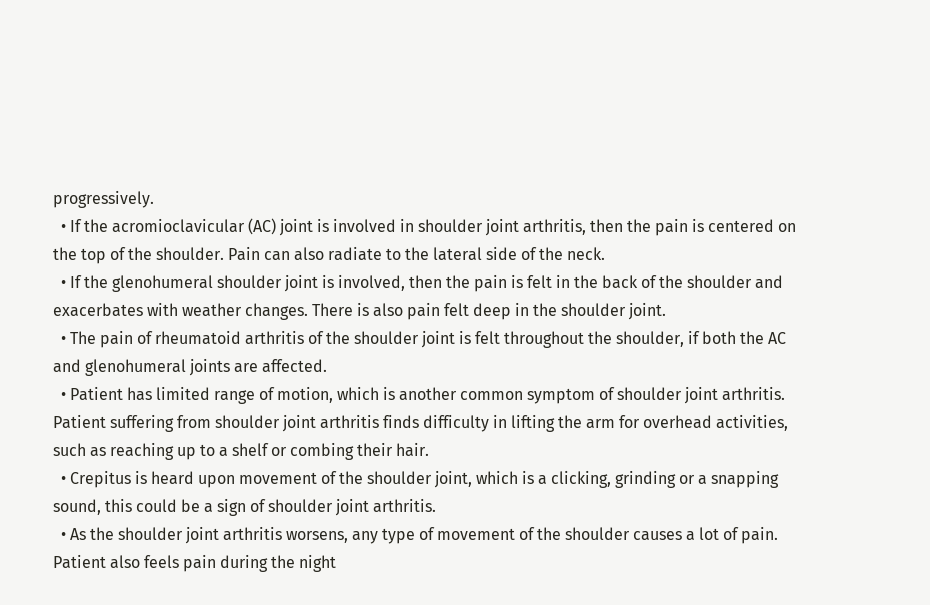progressively.
  • If the acromioclavicular (AC) joint is involved in shoulder joint arthritis, then the pain is centered on the top of the shoulder. Pain can also radiate to the lateral side of the neck.
  • If the glenohumeral shoulder joint is involved, then the pain is felt in the back of the shoulder and exacerbates with weather changes. There is also pain felt deep in the shoulder joint.
  • The pain of rheumatoid arthritis of the shoulder joint is felt throughout the shoulder, if both the AC and glenohumeral joints are affected.
  • Patient has limited range of motion, which is another common symptom of shoulder joint arthritis. Patient suffering from shoulder joint arthritis finds difficulty in lifting the arm for overhead activities, such as reaching up to a shelf or combing their hair.
  • Crepitus is heard upon movement of the shoulder joint, which is a clicking, grinding or a snapping sound, this could be a sign of shoulder joint arthritis.
  • As the shoulder joint arthritis worsens, any type of movement of the shoulder causes a lot of pain. Patient also feels pain during the night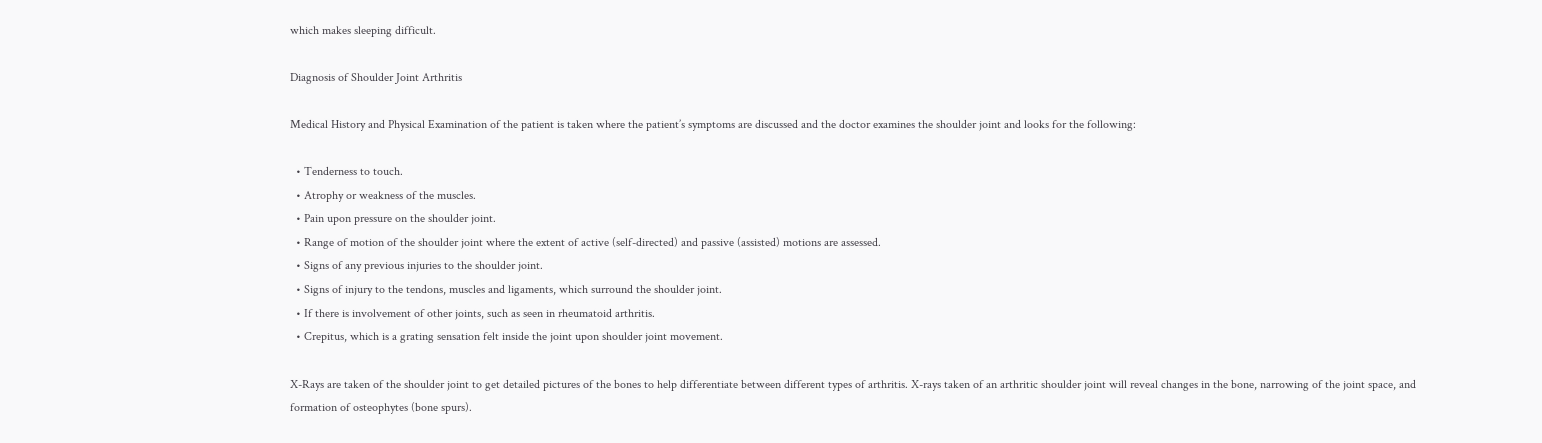which makes sleeping difficult.

Diagnosis of Shoulder Joint Arthritis

Medical History and Physical Examination of the patient is taken where the patient’s symptoms are discussed and the doctor examines the shoulder joint and looks for the following:

  • Tenderness to touch.
  • Atrophy or weakness of the muscles.
  • Pain upon pressure on the shoulder joint.
  • Range of motion of the shoulder joint where the extent of active (self-directed) and passive (assisted) motions are assessed.
  • Signs of any previous injuries to the shoulder joint.
  • Signs of injury to the tendons, muscles and ligaments, which surround the shoulder joint.
  • If there is involvement of other joints, such as seen in rheumatoid arthritis.
  • Crepitus, which is a grating sensation felt inside the joint upon shoulder joint movement.

X-Rays are taken of the shoulder joint to get detailed pictures of the bones to help differentiate between different types of arthritis. X-rays taken of an arthritic shoulder joint will reveal changes in the bone, narrowing of the joint space, and formation of osteophytes (bone spurs).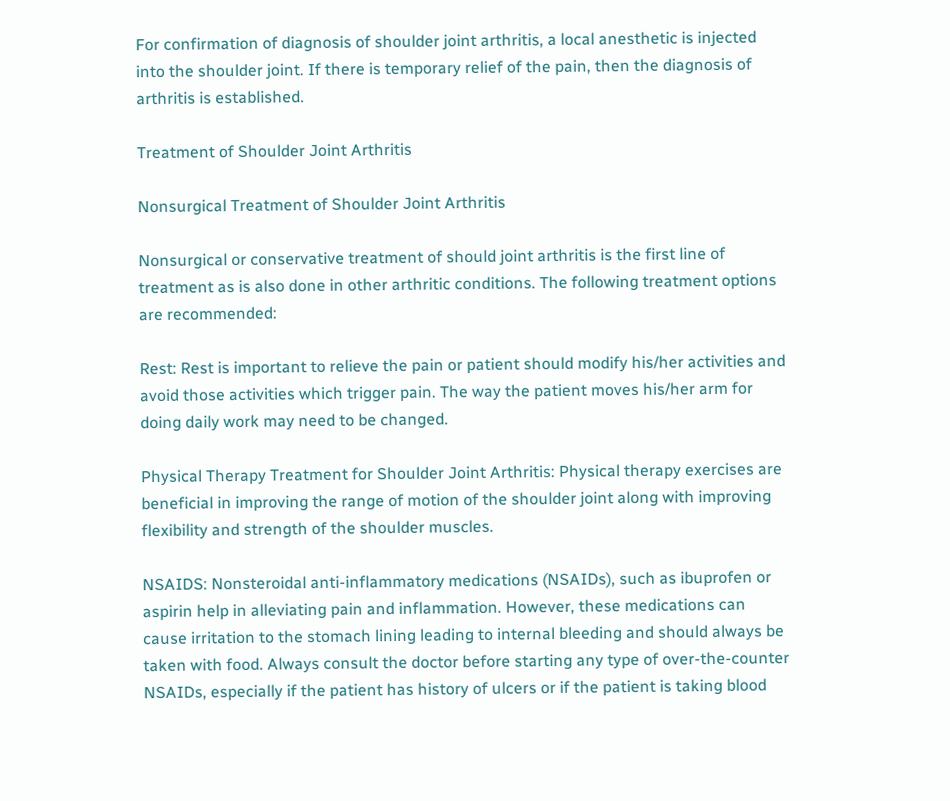For confirmation of diagnosis of shoulder joint arthritis, a local anesthetic is injected into the shoulder joint. If there is temporary relief of the pain, then the diagnosis of arthritis is established.

Treatment of Shoulder Joint Arthritis

Nonsurgical Treatment of Shoulder Joint Arthritis

Nonsurgical or conservative treatment of should joint arthritis is the first line of treatment as is also done in other arthritic conditions. The following treatment options are recommended:

Rest: Rest is important to relieve the pain or patient should modify his/her activities and avoid those activities which trigger pain. The way the patient moves his/her arm for doing daily work may need to be changed.

Physical Therapy Treatment for Shoulder Joint Arthritis: Physical therapy exercises are beneficial in improving the range of motion of the shoulder joint along with improving flexibility and strength of the shoulder muscles.

NSAIDS: Nonsteroidal anti-inflammatory medications (NSAIDs), such as ibuprofen or aspirin help in alleviating pain and inflammation. However, these medications can cause irritation to the stomach lining leading to internal bleeding and should always be taken with food. Always consult the doctor before starting any type of over-the-counter NSAIDs, especially if the patient has history of ulcers or if the patient is taking blood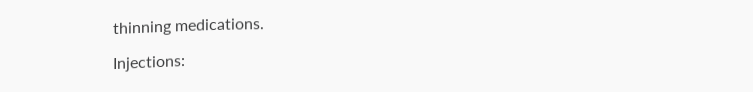thinning medications.

Injections: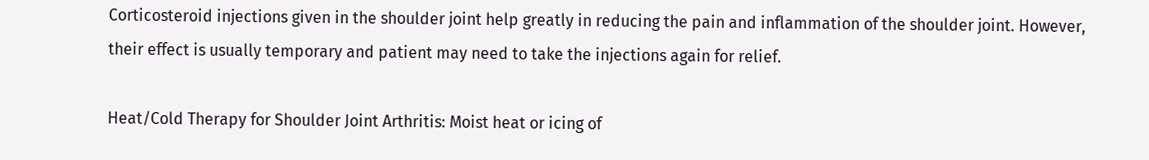Corticosteroid injections given in the shoulder joint help greatly in reducing the pain and inflammation of the shoulder joint. However, their effect is usually temporary and patient may need to take the injections again for relief.

Heat/Cold Therapy for Shoulder Joint Arthritis: Moist heat or icing of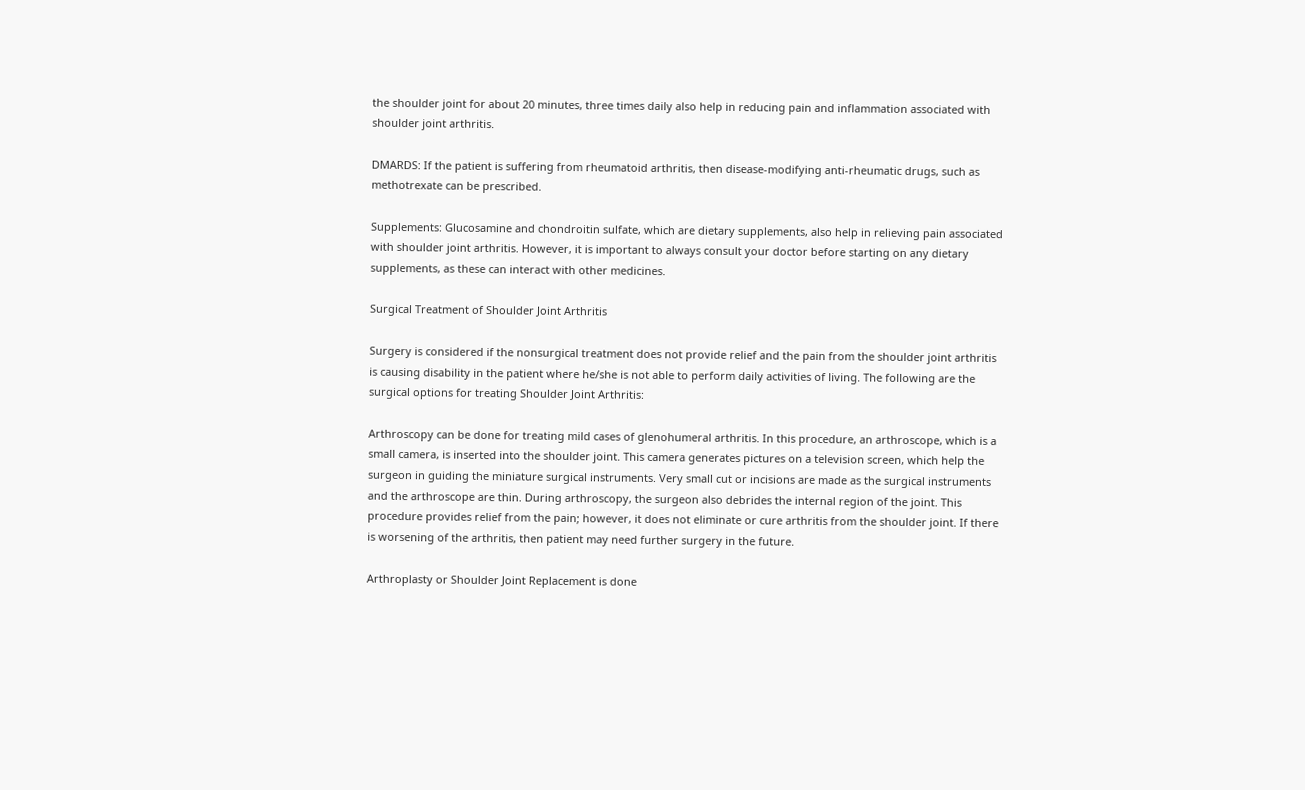the shoulder joint for about 20 minutes, three times daily also help in reducing pain and inflammation associated with shoulder joint arthritis.

DMARDS: If the patient is suffering from rheumatoid arthritis, then disease-modifying anti-rheumatic drugs, such as methotrexate can be prescribed.

Supplements: Glucosamine and chondroitin sulfate, which are dietary supplements, also help in relieving pain associated with shoulder joint arthritis. However, it is important to always consult your doctor before starting on any dietary supplements, as these can interact with other medicines.

Surgical Treatment of Shoulder Joint Arthritis

Surgery is considered if the nonsurgical treatment does not provide relief and the pain from the shoulder joint arthritis is causing disability in the patient where he/she is not able to perform daily activities of living. The following are the surgical options for treating Shoulder Joint Arthritis:

Arthroscopy can be done for treating mild cases of glenohumeral arthritis. In this procedure, an arthroscope, which is a small camera, is inserted into the shoulder joint. This camera generates pictures on a television screen, which help the surgeon in guiding the miniature surgical instruments. Very small cut or incisions are made as the surgical instruments and the arthroscope are thin. During arthroscopy, the surgeon also debrides the internal region of the joint. This procedure provides relief from the pain; however, it does not eliminate or cure arthritis from the shoulder joint. If there is worsening of the arthritis, then patient may need further surgery in the future.

Arthroplasty or Shoulder Joint Replacement is done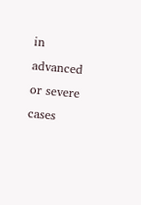in advanced or severe cases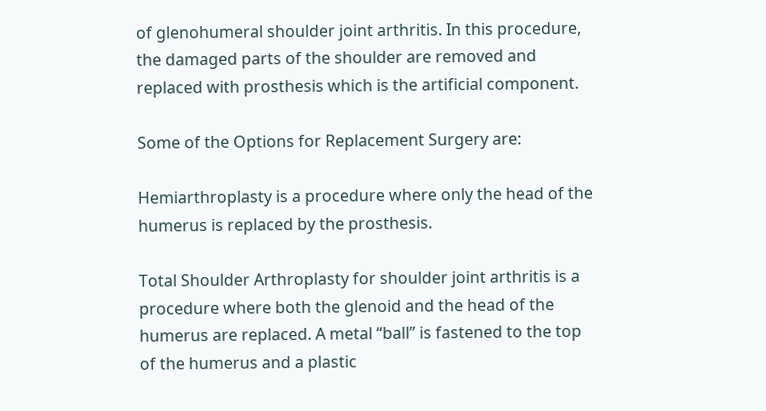of glenohumeral shoulder joint arthritis. In this procedure, the damaged parts of the shoulder are removed and replaced with prosthesis which is the artificial component.

Some of the Options for Replacement Surgery are:

Hemiarthroplasty is a procedure where only the head of the humerus is replaced by the prosthesis.

Total Shoulder Arthroplasty for shoulder joint arthritis is a procedure where both the glenoid and the head of the humerus are replaced. A metal “ball” is fastened to the top of the humerus and a plastic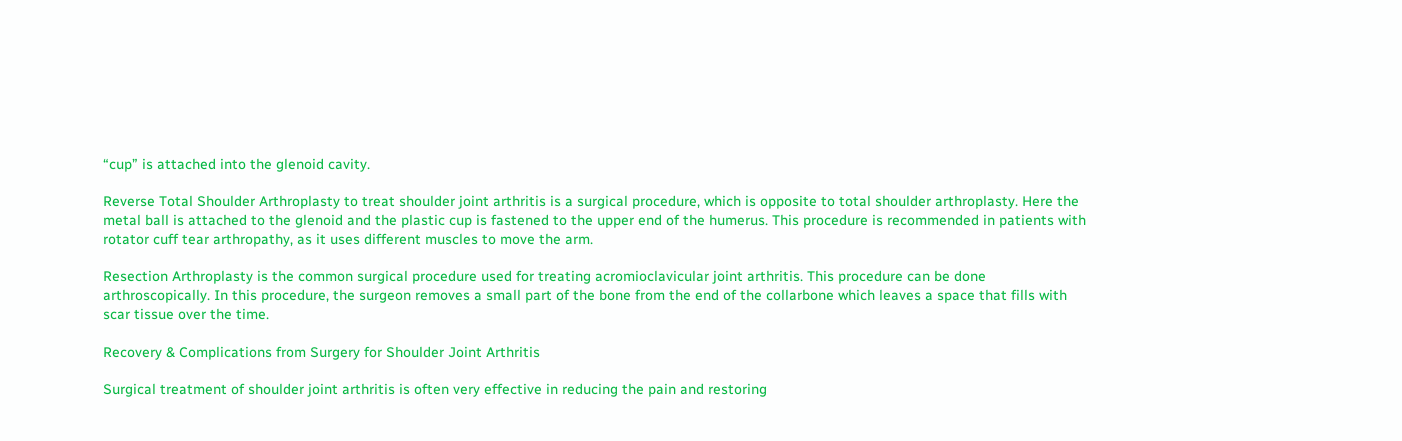“cup” is attached into the glenoid cavity.

Reverse Total Shoulder Arthroplasty to treat shoulder joint arthritis is a surgical procedure, which is opposite to total shoulder arthroplasty. Here the metal ball is attached to the glenoid and the plastic cup is fastened to the upper end of the humerus. This procedure is recommended in patients with rotator cuff tear arthropathy, as it uses different muscles to move the arm.

Resection Arthroplasty is the common surgical procedure used for treating acromioclavicular joint arthritis. This procedure can be done arthroscopically. In this procedure, the surgeon removes a small part of the bone from the end of the collarbone which leaves a space that fills with scar tissue over the time.

Recovery & Complications from Surgery for Shoulder Joint Arthritis

Surgical treatment of shoulder joint arthritis is often very effective in reducing the pain and restoring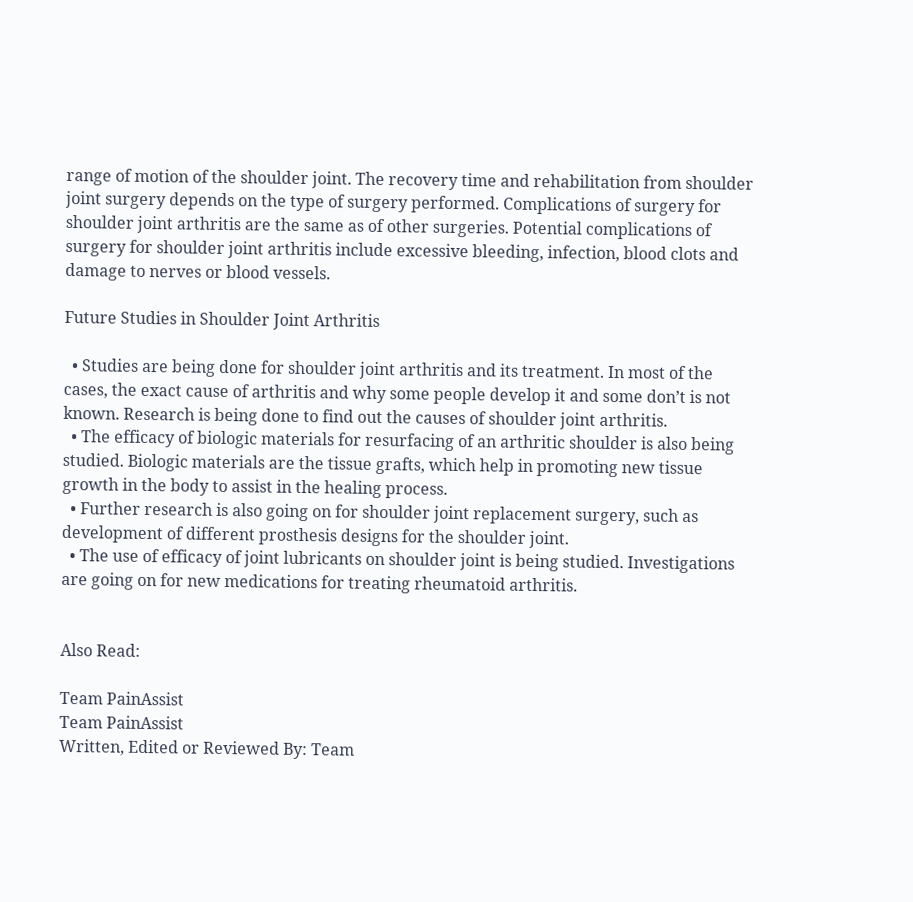range of motion of the shoulder joint. The recovery time and rehabilitation from shoulder joint surgery depends on the type of surgery performed. Complications of surgery for shoulder joint arthritis are the same as of other surgeries. Potential complications of surgery for shoulder joint arthritis include excessive bleeding, infection, blood clots and damage to nerves or blood vessels.

Future Studies in Shoulder Joint Arthritis

  • Studies are being done for shoulder joint arthritis and its treatment. In most of the cases, the exact cause of arthritis and why some people develop it and some don’t is not known. Research is being done to find out the causes of shoulder joint arthritis.
  • The efficacy of biologic materials for resurfacing of an arthritic shoulder is also being studied. Biologic materials are the tissue grafts, which help in promoting new tissue growth in the body to assist in the healing process.
  • Further research is also going on for shoulder joint replacement surgery, such as development of different prosthesis designs for the shoulder joint.
  • The use of efficacy of joint lubricants on shoulder joint is being studied. Investigations are going on for new medications for treating rheumatoid arthritis.


Also Read:

Team PainAssist
Team PainAssist
Written, Edited or Reviewed By: Team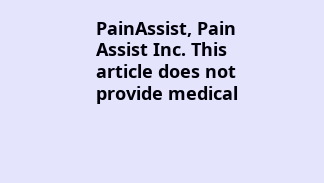PainAssist, Pain Assist Inc. This article does not provide medical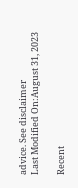advice. See disclaimer
Last Modified On:August 31, 2023

Recent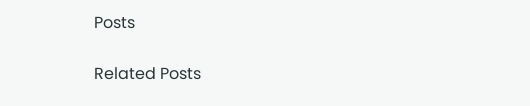Posts

Related Posts